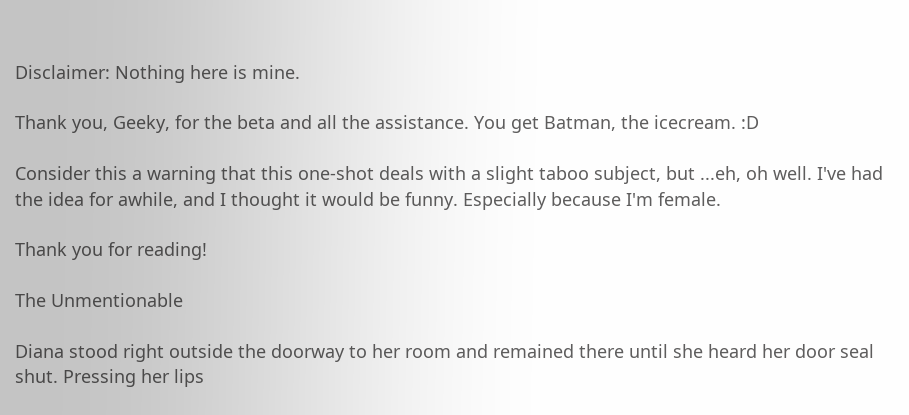Disclaimer: Nothing here is mine.

Thank you, Geeky, for the beta and all the assistance. You get Batman, the icecream. :D

Consider this a warning that this one-shot deals with a slight taboo subject, but ...eh, oh well. I've had the idea for awhile, and I thought it would be funny. Especially because I'm female.

Thank you for reading!

The Unmentionable

Diana stood right outside the doorway to her room and remained there until she heard her door seal shut. Pressing her lips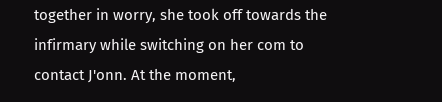together in worry, she took off towards the infirmary while switching on her com to contact J'onn. At the moment,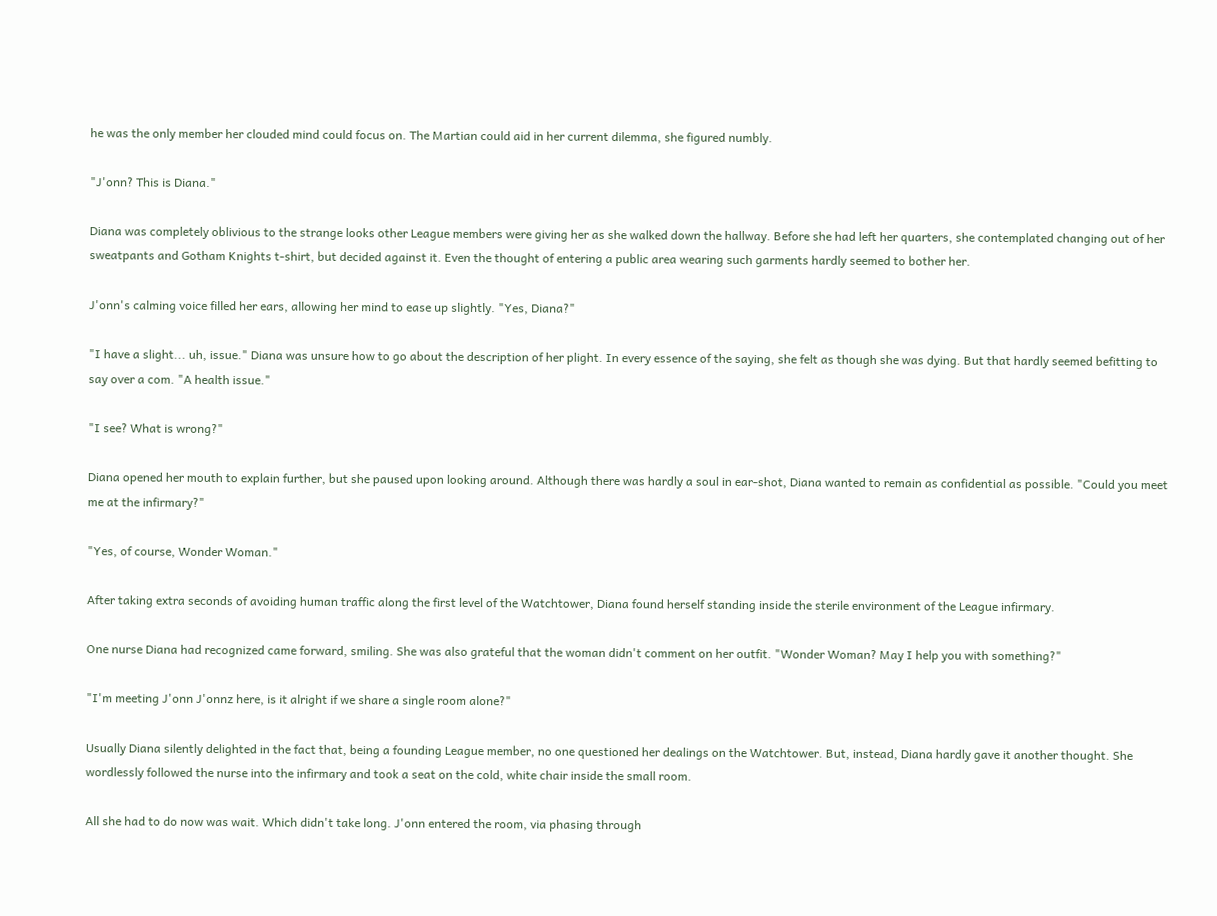he was the only member her clouded mind could focus on. The Martian could aid in her current dilemma, she figured numbly.

"J'onn? This is Diana."

Diana was completely oblivious to the strange looks other League members were giving her as she walked down the hallway. Before she had left her quarters, she contemplated changing out of her sweatpants and Gotham Knights t-shirt, but decided against it. Even the thought of entering a public area wearing such garments hardly seemed to bother her.

J'onn's calming voice filled her ears, allowing her mind to ease up slightly. "Yes, Diana?"

"I have a slight... uh, issue." Diana was unsure how to go about the description of her plight. In every essence of the saying, she felt as though she was dying. But that hardly seemed befitting to say over a com. "A health issue."

"I see? What is wrong?"

Diana opened her mouth to explain further, but she paused upon looking around. Although there was hardly a soul in ear-shot, Diana wanted to remain as confidential as possible. "Could you meet me at the infirmary?"

"Yes, of course, Wonder Woman."

After taking extra seconds of avoiding human traffic along the first level of the Watchtower, Diana found herself standing inside the sterile environment of the League infirmary.

One nurse Diana had recognized came forward, smiling. She was also grateful that the woman didn't comment on her outfit. "Wonder Woman? May I help you with something?"

"I'm meeting J'onn J'onnz here, is it alright if we share a single room alone?"

Usually Diana silently delighted in the fact that, being a founding League member, no one questioned her dealings on the Watchtower. But, instead, Diana hardly gave it another thought. She wordlessly followed the nurse into the infirmary and took a seat on the cold, white chair inside the small room.

All she had to do now was wait. Which didn't take long. J'onn entered the room, via phasing through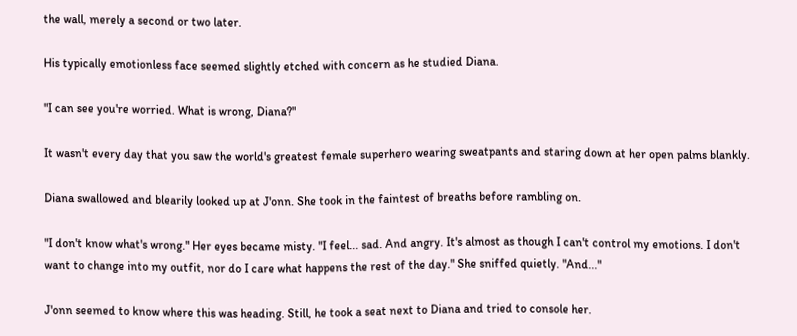the wall, merely a second or two later.

His typically emotionless face seemed slightly etched with concern as he studied Diana.

"I can see you're worried. What is wrong, Diana?"

It wasn't every day that you saw the world's greatest female superhero wearing sweatpants and staring down at her open palms blankly.

Diana swallowed and blearily looked up at J'onn. She took in the faintest of breaths before rambling on.

"I don't know what's wrong." Her eyes became misty. "I feel... sad. And angry. It's almost as though I can't control my emotions. I don't want to change into my outfit, nor do I care what happens the rest of the day." She sniffed quietly. "And..."

J'onn seemed to know where this was heading. Still, he took a seat next to Diana and tried to console her.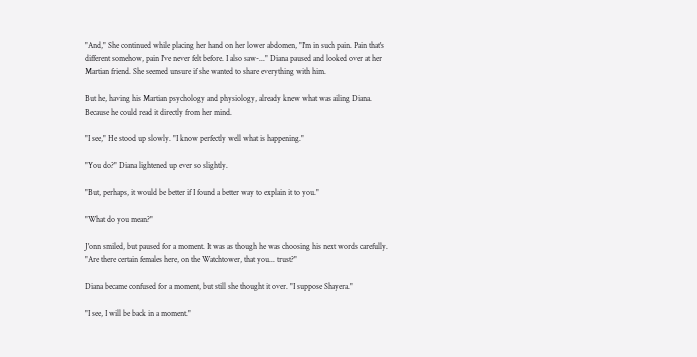"And," She continued while placing her hand on her lower abdomen, "I'm in such pain. Pain that's different somehow, pain I've never felt before. I also saw-..." Diana paused and looked over at her Martian friend. She seemed unsure if she wanted to share everything with him.

But he, having his Martian psychology and physiology, already knew what was ailing Diana. Because he could read it directly from her mind.

"I see," He stood up slowly. "I know perfectly well what is happening."

"You do?" Diana lightened up ever so slightly.

"But, perhaps, it would be better if I found a better way to explain it to you."

"What do you mean?"

J'onn smiled, but paused for a moment. It was as though he was choosing his next words carefully. "Are there certain females here, on the Watchtower, that you... trust?"

Diana became confused for a moment, but still she thought it over. "I suppose Shayera."

"I see, I will be back in a moment."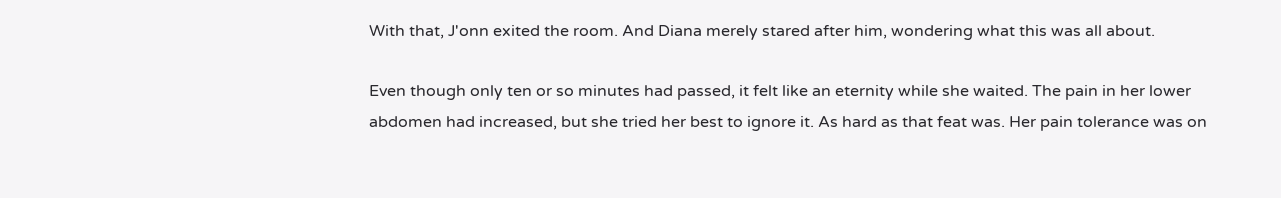With that, J'onn exited the room. And Diana merely stared after him, wondering what this was all about.

Even though only ten or so minutes had passed, it felt like an eternity while she waited. The pain in her lower abdomen had increased, but she tried her best to ignore it. As hard as that feat was. Her pain tolerance was on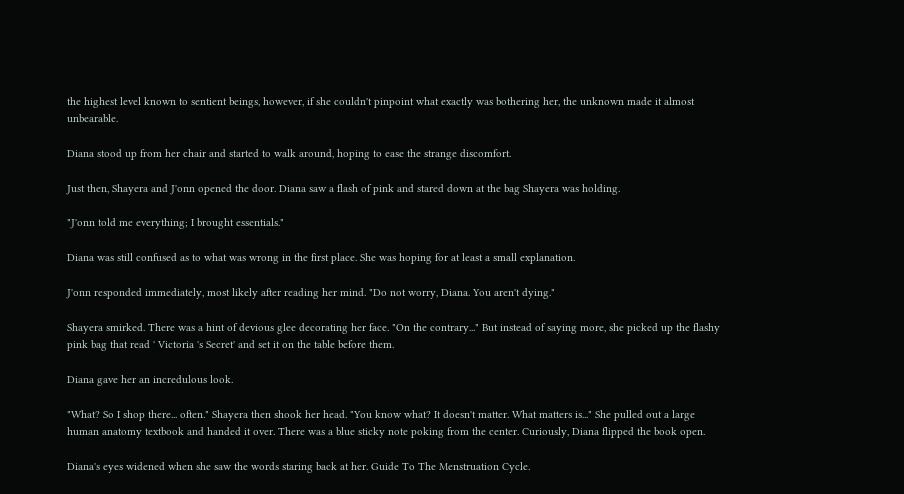the highest level known to sentient beings, however, if she couldn't pinpoint what exactly was bothering her, the unknown made it almost unbearable.

Diana stood up from her chair and started to walk around, hoping to ease the strange discomfort.

Just then, Shayera and J'onn opened the door. Diana saw a flash of pink and stared down at the bag Shayera was holding.

"J'onn told me everything; I brought essentials."

Diana was still confused as to what was wrong in the first place. She was hoping for at least a small explanation.

J'onn responded immediately, most likely after reading her mind. "Do not worry, Diana. You aren't dying."

Shayera smirked. There was a hint of devious glee decorating her face. "On the contrary..." But instead of saying more, she picked up the flashy pink bag that read ' Victoria 's Secret' and set it on the table before them.

Diana gave her an incredulous look.

"What? So I shop there... often." Shayera then shook her head. "You know what? It doesn't matter. What matters is..." She pulled out a large human anatomy textbook and handed it over. There was a blue sticky note poking from the center. Curiously, Diana flipped the book open.

Diana's eyes widened when she saw the words staring back at her. Guide To The Menstruation Cycle.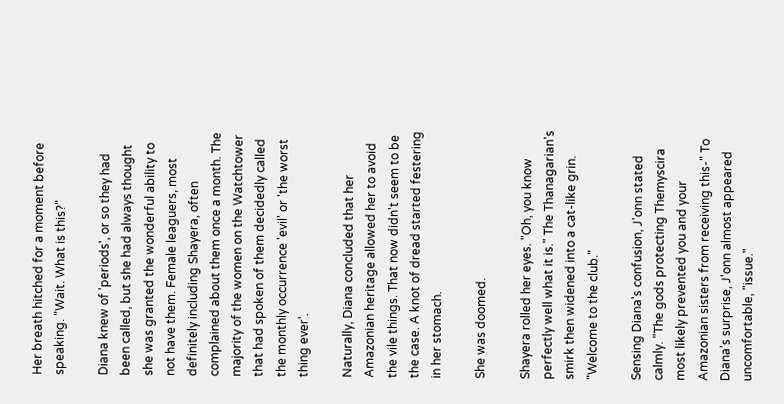Her breath hitched for a moment before speaking. "Wait. What is this?"

Diana knew of 'periods', or so they had been called, but she had always thought she was granted the wonderful ability to not have them. Female leaguers, most definitely including Shayera, often complained about them once a month. The majority of the women on the Watchtower that had spoken of them decidedly called the monthly occurrence 'evil' or 'the worst thing ever'.

Naturally, Diana concluded that her Amazonian heritage allowed her to avoid the vile things. That now didn't seem to be the case. A knot of dread started festering in her stomach.

She was doomed.

Shayera rolled her eyes. "Oh, you know perfectly well what it is." The Thanagarian's smirk then widened into a cat-like grin. "Welcome to the club."

Sensing Diana's confusion, J'onn stated calmly. "The gods protecting Themyscira most likely prevented you and your Amazonian sisters from receiving this-" To Diana's surprise, J'onn almost appeared uncomfortable, "issue."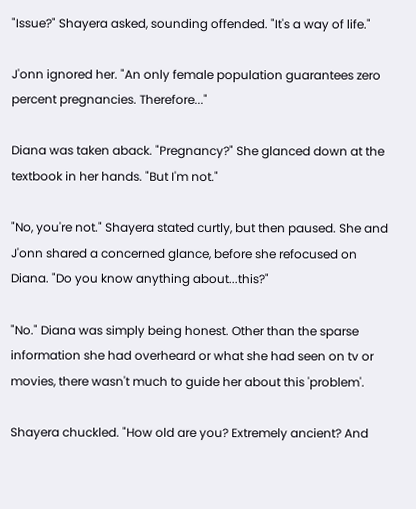"Issue?" Shayera asked, sounding offended. "It's a way of life."

J'onn ignored her. "An only female population guarantees zero percent pregnancies. Therefore..."

Diana was taken aback. "Pregnancy?" She glanced down at the textbook in her hands. "But I'm not."

"No, you're not." Shayera stated curtly, but then paused. She and J'onn shared a concerned glance, before she refocused on Diana. "Do you know anything about...this?"

"No." Diana was simply being honest. Other than the sparse information she had overheard or what she had seen on tv or movies, there wasn't much to guide her about this 'problem'.

Shayera chuckled. "How old are you? Extremely ancient? And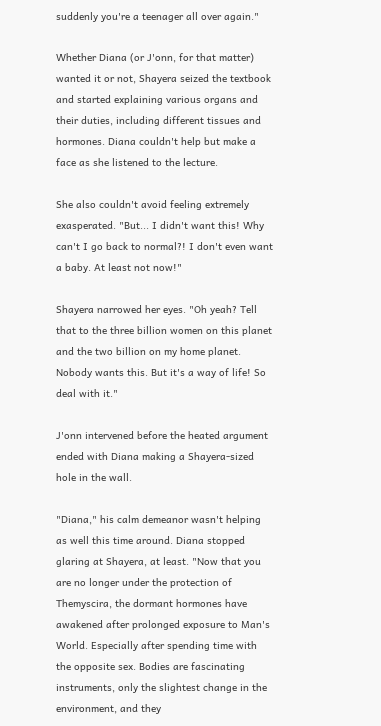suddenly you're a teenager all over again."

Whether Diana (or J'onn, for that matter) wanted it or not, Shayera seized the textbook and started explaining various organs and their duties, including different tissues and hormones. Diana couldn't help but make a face as she listened to the lecture.

She also couldn't avoid feeling extremely exasperated. "But... I didn't want this! Why can't I go back to normal?! I don't even want a baby. At least not now!"

Shayera narrowed her eyes. "Oh yeah? Tell that to the three billion women on this planet and the two billion on my home planet. Nobody wants this. But it's a way of life! So deal with it."

J'onn intervened before the heated argument ended with Diana making a Shayera-sized hole in the wall.

"Diana," his calm demeanor wasn't helping as well this time around. Diana stopped glaring at Shayera, at least. "Now that you are no longer under the protection of Themyscira, the dormant hormones have awakened after prolonged exposure to Man's World. Especially after spending time with the opposite sex. Bodies are fascinating instruments, only the slightest change in the environment, and they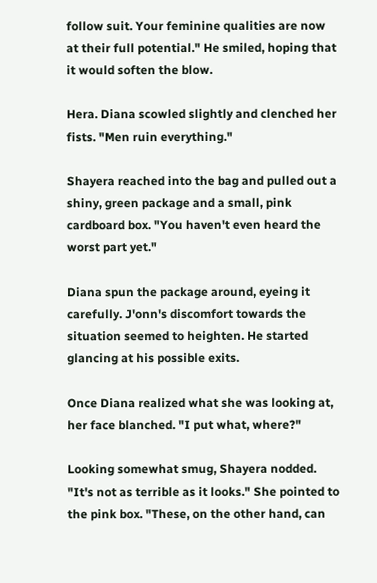follow suit. Your feminine qualities are now at their full potential." He smiled, hoping that it would soften the blow.

Hera. Diana scowled slightly and clenched her fists. "Men ruin everything."

Shayera reached into the bag and pulled out a shiny, green package and a small, pink cardboard box. "You haven't even heard the worst part yet."

Diana spun the package around, eyeing it carefully. J'onn's discomfort towards the situation seemed to heighten. He started glancing at his possible exits.

Once Diana realized what she was looking at, her face blanched. "I put what, where?"

Looking somewhat smug, Shayera nodded. "It's not as terrible as it looks." She pointed to the pink box. "These, on the other hand, can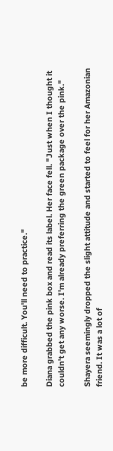be more difficult. You'll need to practice."

Diana grabbed the pink box and read its label. Her face fell. "Just when I thought it couldn't get any worse. I'm already preferring the green package over the pink."

Shayera seemingly dropped the slight attitude and started to feel for her Amazonian friend. It was a lot of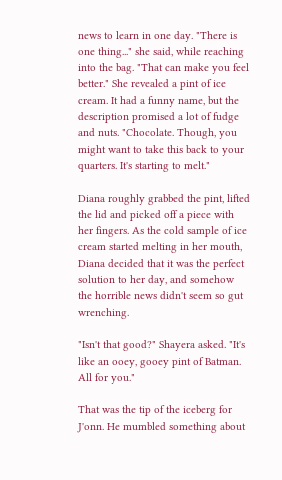news to learn in one day. "There is one thing..." she said, while reaching into the bag. "That can make you feel better." She revealed a pint of ice cream. It had a funny name, but the description promised a lot of fudge and nuts. "Chocolate. Though, you might want to take this back to your quarters. It's starting to melt."

Diana roughly grabbed the pint, lifted the lid and picked off a piece with her fingers. As the cold sample of ice cream started melting in her mouth, Diana decided that it was the perfect solution to her day, and somehow the horrible news didn't seem so gut wrenching.

"Isn't that good?" Shayera asked. "It's like an ooey, gooey pint of Batman. All for you."

That was the tip of the iceberg for J'onn. He mumbled something about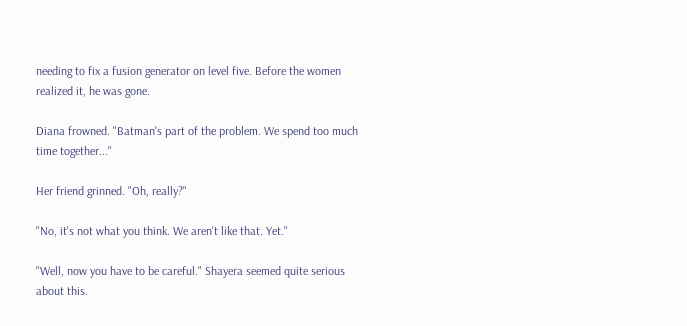needing to fix a fusion generator on level five. Before the women realized it, he was gone.

Diana frowned. "Batman's part of the problem. We spend too much time together..."

Her friend grinned. "Oh, really?"

"No, it's not what you think. We aren't like that. Yet."

"Well, now you have to be careful." Shayera seemed quite serious about this.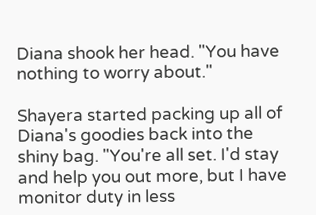Diana shook her head. "You have nothing to worry about."

Shayera started packing up all of Diana's goodies back into the shiny bag. "You're all set. I'd stay and help you out more, but I have monitor duty in less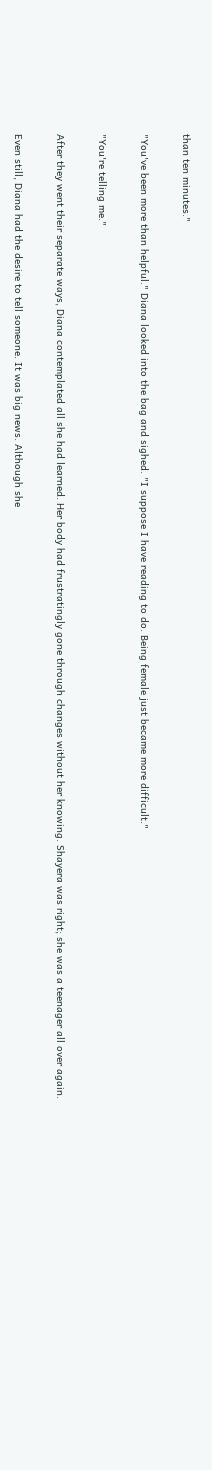than ten minutes."

"You've been more than helpful." Diana looked into the bag and sighed. "I suppose I have reading to do. Being female just became more difficult."

"You're telling me."

After they went their separate ways, Diana contemplated all she had learned. Her body had frustratingly gone through changes without her knowing. Shayera was right; she was a teenager all over again.

Even still, Diana had the desire to tell someone. It was big news. Although she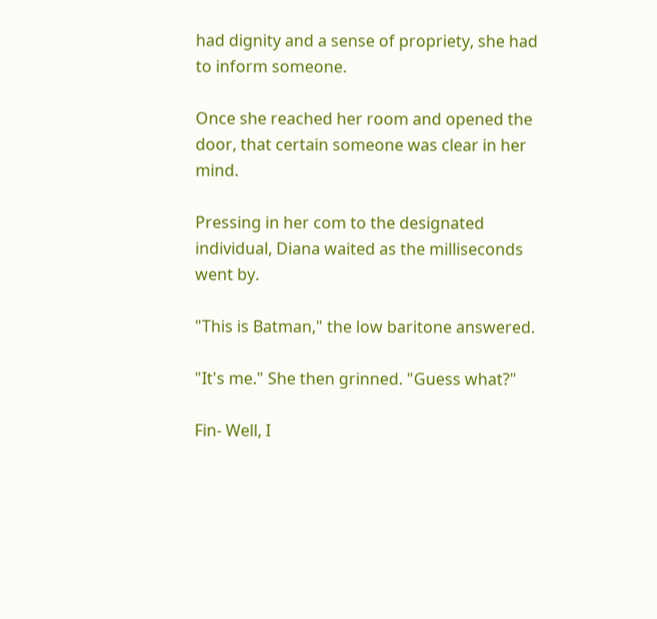had dignity and a sense of propriety, she had to inform someone.

Once she reached her room and opened the door, that certain someone was clear in her mind.

Pressing in her com to the designated individual, Diana waited as the milliseconds went by.

"This is Batman," the low baritone answered.

"It's me." She then grinned. "Guess what?"

Fin- Well, I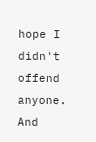hope I didn't offend anyone. And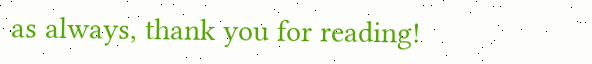as always, thank you for reading!